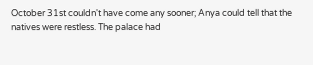October 31st couldn't have come any sooner; Anya could tell that the natives were restless. The palace had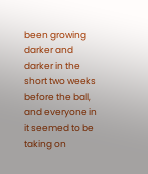been growing darker and darker in the short two weeks before the ball, and everyone in it seemed to be taking on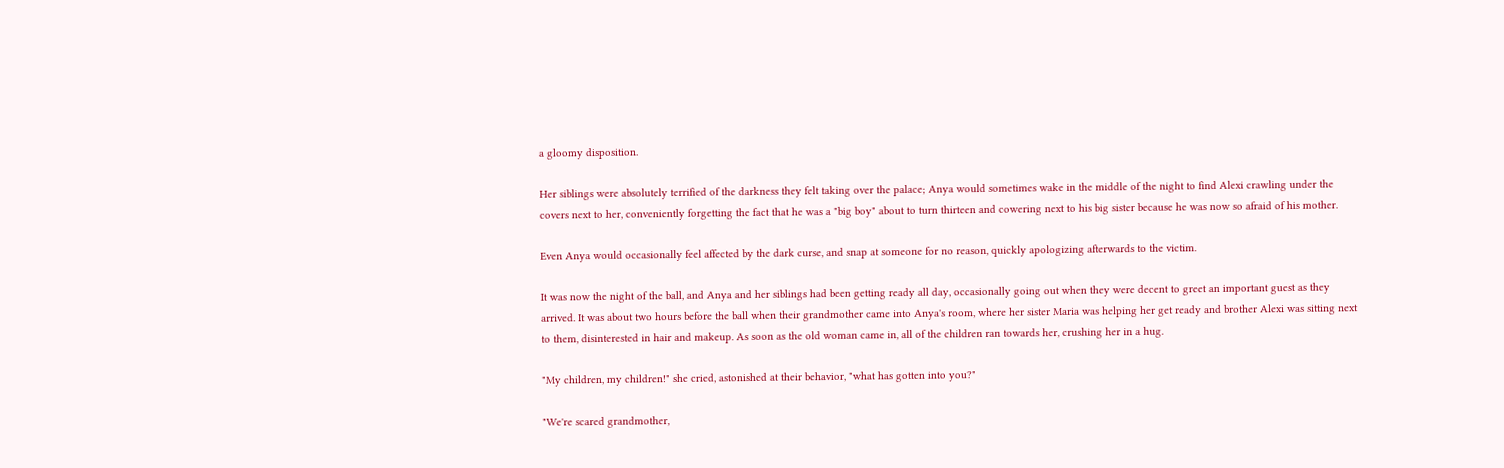a gloomy disposition.

Her siblings were absolutely terrified of the darkness they felt taking over the palace; Anya would sometimes wake in the middle of the night to find Alexi crawling under the covers next to her, conveniently forgetting the fact that he was a "big boy" about to turn thirteen and cowering next to his big sister because he was now so afraid of his mother.

Even Anya would occasionally feel affected by the dark curse, and snap at someone for no reason, quickly apologizing afterwards to the victim.

It was now the night of the ball, and Anya and her siblings had been getting ready all day, occasionally going out when they were decent to greet an important guest as they arrived. It was about two hours before the ball when their grandmother came into Anya's room, where her sister Maria was helping her get ready and brother Alexi was sitting next to them, disinterested in hair and makeup. As soon as the old woman came in, all of the children ran towards her, crushing her in a hug.

"My children, my children!" she cried, astonished at their behavior, "what has gotten into you?"

"We're scared grandmother,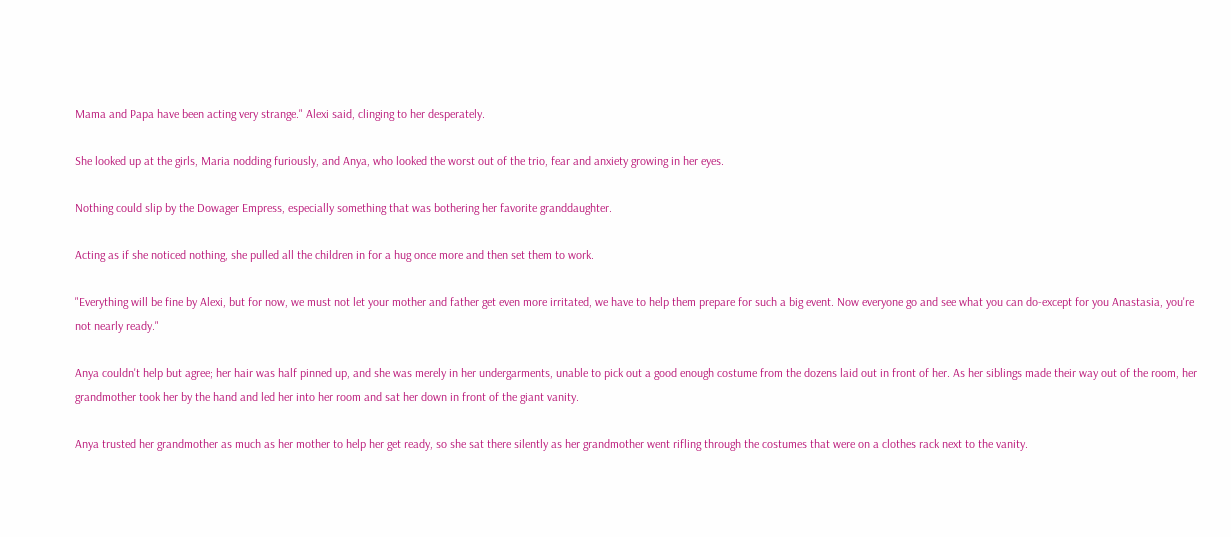Mama and Papa have been acting very strange." Alexi said, clinging to her desperately.

She looked up at the girls, Maria nodding furiously, and Anya, who looked the worst out of the trio, fear and anxiety growing in her eyes.

Nothing could slip by the Dowager Empress, especially something that was bothering her favorite granddaughter.

Acting as if she noticed nothing, she pulled all the children in for a hug once more and then set them to work.

"Everything will be fine by Alexi, but for now, we must not let your mother and father get even more irritated, we have to help them prepare for such a big event. Now everyone go and see what you can do-except for you Anastasia, you're not nearly ready."

Anya couldn't help but agree; her hair was half pinned up, and she was merely in her undergarments, unable to pick out a good enough costume from the dozens laid out in front of her. As her siblings made their way out of the room, her grandmother took her by the hand and led her into her room and sat her down in front of the giant vanity.

Anya trusted her grandmother as much as her mother to help her get ready, so she sat there silently as her grandmother went rifling through the costumes that were on a clothes rack next to the vanity.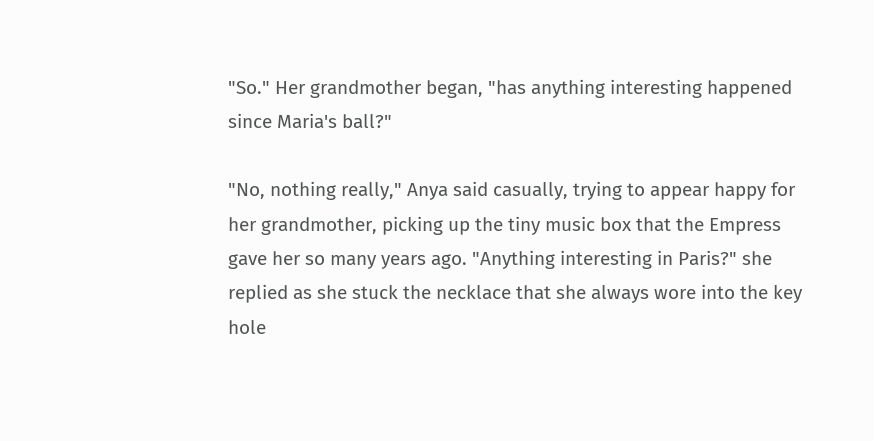"So." Her grandmother began, "has anything interesting happened since Maria's ball?"

"No, nothing really," Anya said casually, trying to appear happy for her grandmother, picking up the tiny music box that the Empress gave her so many years ago. "Anything interesting in Paris?" she replied as she stuck the necklace that she always wore into the key hole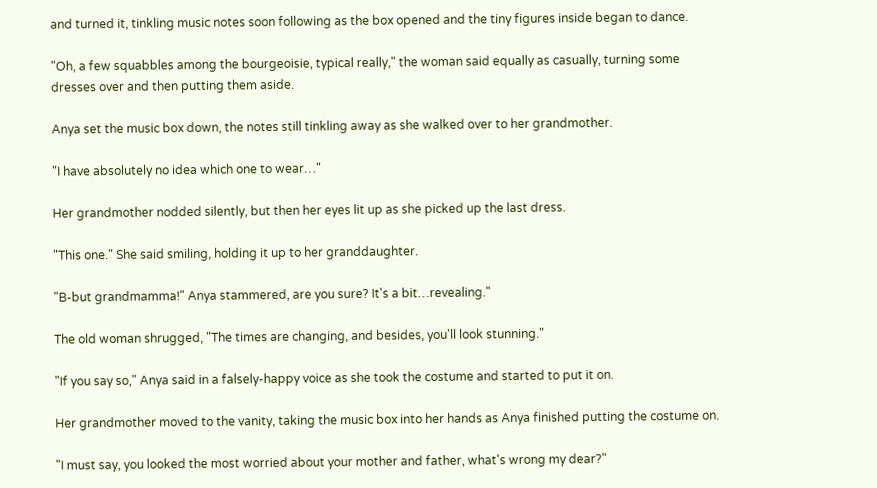and turned it, tinkling music notes soon following as the box opened and the tiny figures inside began to dance.

"Oh, a few squabbles among the bourgeoisie, typical really," the woman said equally as casually, turning some dresses over and then putting them aside.

Anya set the music box down, the notes still tinkling away as she walked over to her grandmother.

"I have absolutely no idea which one to wear…"

Her grandmother nodded silently, but then her eyes lit up as she picked up the last dress.

"This one." She said smiling, holding it up to her granddaughter.

"B-but grandmamma!" Anya stammered, are you sure? It's a bit…revealing."

The old woman shrugged, "The times are changing, and besides, you'll look stunning."

"If you say so," Anya said in a falsely-happy voice as she took the costume and started to put it on.

Her grandmother moved to the vanity, taking the music box into her hands as Anya finished putting the costume on.

"I must say, you looked the most worried about your mother and father, what's wrong my dear?"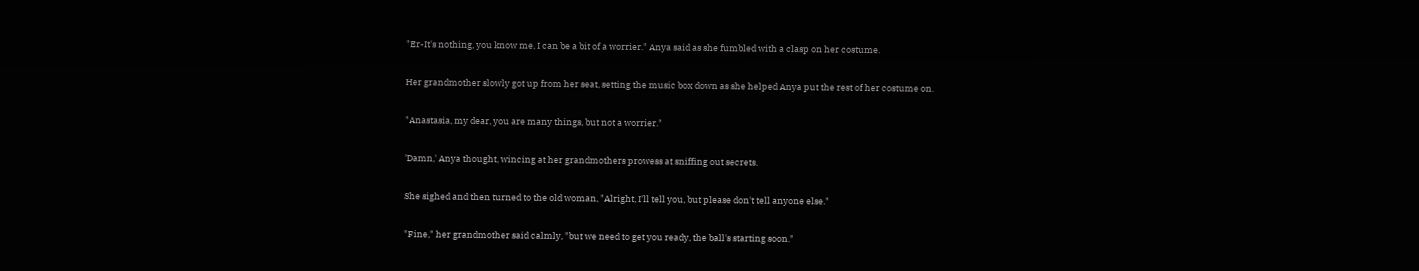"Er-It's nothing, you know me, I can be a bit of a worrier." Anya said as she fumbled with a clasp on her costume.

Her grandmother slowly got up from her seat, setting the music box down as she helped Anya put the rest of her costume on.

"Anastasia, my dear, you are many things, but not a worrier."

'Damn,' Anya thought, wincing at her grandmothers prowess at sniffing out secrets.

She sighed and then turned to the old woman, "Alright, I'll tell you, but please don't tell anyone else."

"Fine," her grandmother said calmly, "but we need to get you ready, the ball's starting soon."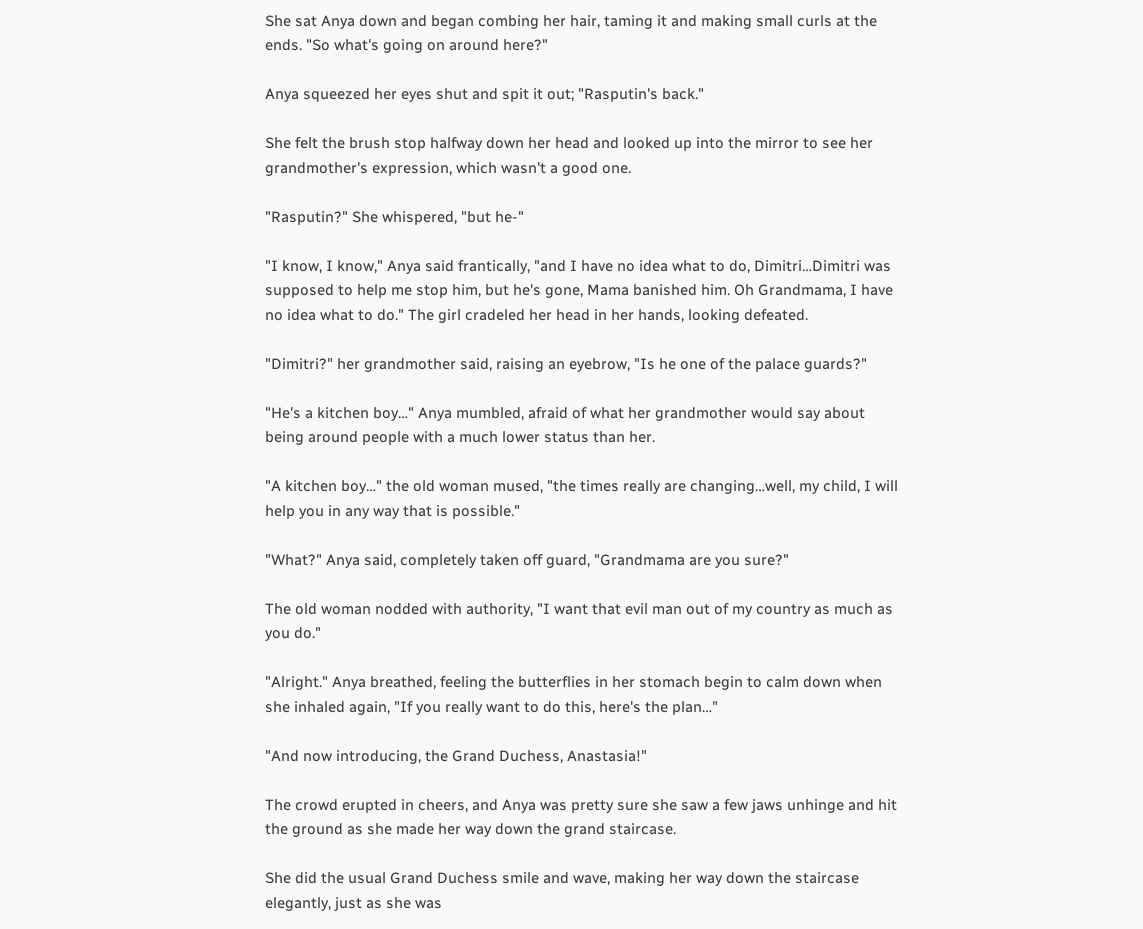She sat Anya down and began combing her hair, taming it and making small curls at the ends. "So what's going on around here?"

Anya squeezed her eyes shut and spit it out; "Rasputin's back."

She felt the brush stop halfway down her head and looked up into the mirror to see her grandmother's expression, which wasn't a good one.

"Rasputin?" She whispered, "but he-"

"I know, I know," Anya said frantically, "and I have no idea what to do, Dimitri…Dimitri was supposed to help me stop him, but he's gone, Mama banished him. Oh Grandmama, I have no idea what to do." The girl cradeled her head in her hands, looking defeated.

"Dimitri?" her grandmother said, raising an eyebrow, "Is he one of the palace guards?"

"He's a kitchen boy…" Anya mumbled, afraid of what her grandmother would say about being around people with a much lower status than her.

"A kitchen boy…" the old woman mused, "the times really are changing…well, my child, I will help you in any way that is possible."

"What?" Anya said, completely taken off guard, "Grandmama are you sure?"

The old woman nodded with authority, "I want that evil man out of my country as much as you do."

"Alright." Anya breathed, feeling the butterflies in her stomach begin to calm down when she inhaled again, "If you really want to do this, here's the plan…"

"And now introducing, the Grand Duchess, Anastasia!"

The crowd erupted in cheers, and Anya was pretty sure she saw a few jaws unhinge and hit the ground as she made her way down the grand staircase.

She did the usual Grand Duchess smile and wave, making her way down the staircase elegantly, just as she was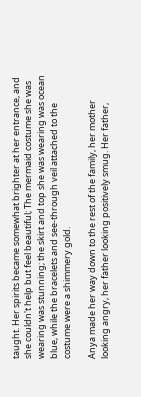taught. Her spirits became somewhat brighter at her entrance, and she couldn't help but feel beautiful; The mermaid costume she was wearing was stunning; the skirt and top she was wearing was ocean blue, while the bracelets and see-through veil attached to the costume were a shimmery gold.

Anya made her way down to the rest of the family, her mother looking angry, her father looking positively smug. Her father,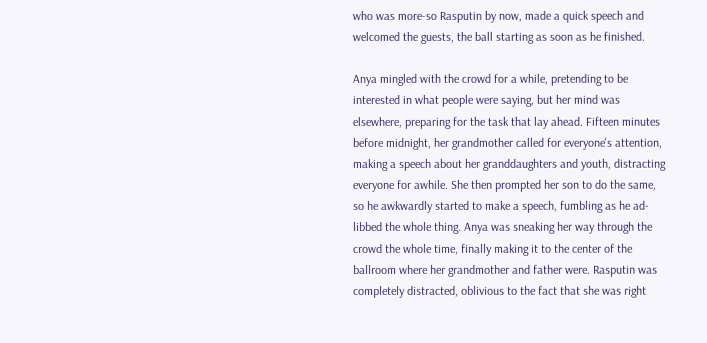who was more-so Rasputin by now, made a quick speech and welcomed the guests, the ball starting as soon as he finished.

Anya mingled with the crowd for a while, pretending to be interested in what people were saying, but her mind was elsewhere, preparing for the task that lay ahead. Fifteen minutes before midnight, her grandmother called for everyone's attention, making a speech about her granddaughters and youth, distracting everyone for awhile. She then prompted her son to do the same, so he awkwardly started to make a speech, fumbling as he ad-libbed the whole thing. Anya was sneaking her way through the crowd the whole time, finally making it to the center of the ballroom where her grandmother and father were. Rasputin was completely distracted, oblivious to the fact that she was right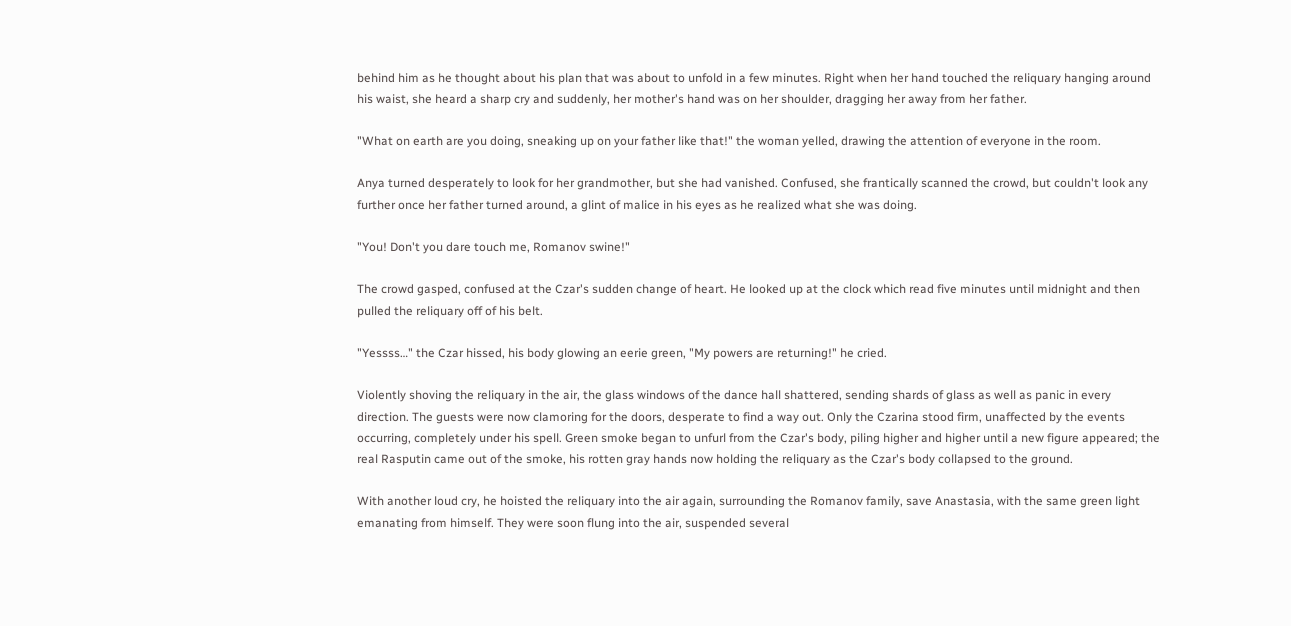behind him as he thought about his plan that was about to unfold in a few minutes. Right when her hand touched the reliquary hanging around his waist, she heard a sharp cry and suddenly, her mother's hand was on her shoulder, dragging her away from her father.

"What on earth are you doing, sneaking up on your father like that!" the woman yelled, drawing the attention of everyone in the room.

Anya turned desperately to look for her grandmother, but she had vanished. Confused, she frantically scanned the crowd, but couldn't look any further once her father turned around, a glint of malice in his eyes as he realized what she was doing.

"You! Don't you dare touch me, Romanov swine!"

The crowd gasped, confused at the Czar's sudden change of heart. He looked up at the clock which read five minutes until midnight and then pulled the reliquary off of his belt.

"Yessss…" the Czar hissed, his body glowing an eerie green, "My powers are returning!" he cried.

Violently shoving the reliquary in the air, the glass windows of the dance hall shattered, sending shards of glass as well as panic in every direction. The guests were now clamoring for the doors, desperate to find a way out. Only the Czarina stood firm, unaffected by the events occurring, completely under his spell. Green smoke began to unfurl from the Czar's body, piling higher and higher until a new figure appeared; the real Rasputin came out of the smoke, his rotten gray hands now holding the reliquary as the Czar's body collapsed to the ground.

With another loud cry, he hoisted the reliquary into the air again, surrounding the Romanov family, save Anastasia, with the same green light emanating from himself. They were soon flung into the air, suspended several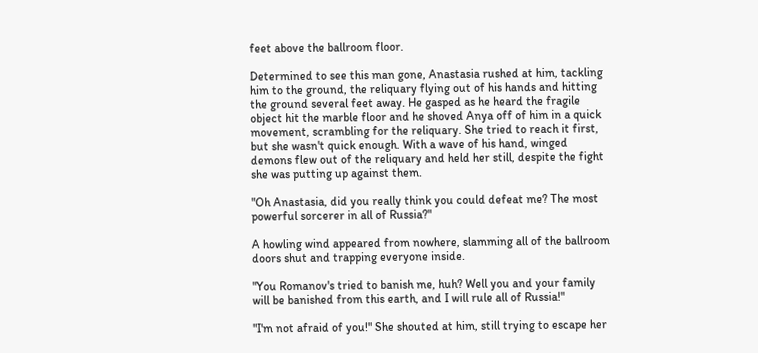feet above the ballroom floor.

Determined to see this man gone, Anastasia rushed at him, tackling him to the ground, the reliquary flying out of his hands and hitting the ground several feet away. He gasped as he heard the fragile object hit the marble floor and he shoved Anya off of him in a quick movement, scrambling for the reliquary. She tried to reach it first, but she wasn't quick enough. With a wave of his hand, winged demons flew out of the reliquary and held her still, despite the fight she was putting up against them.

"Oh Anastasia, did you really think you could defeat me? The most powerful sorcerer in all of Russia?"

A howling wind appeared from nowhere, slamming all of the ballroom doors shut and trapping everyone inside.

"You Romanov's tried to banish me, huh? Well you and your family will be banished from this earth, and I will rule all of Russia!"

"I'm not afraid of you!" She shouted at him, still trying to escape her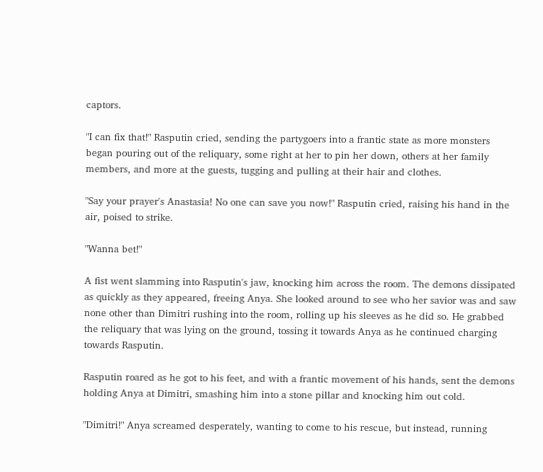captors.

"I can fix that!" Rasputin cried, sending the partygoers into a frantic state as more monsters began pouring out of the reliquary, some right at her to pin her down, others at her family members, and more at the guests, tugging and pulling at their hair and clothes.

"Say your prayer's Anastasia! No one can save you now!" Rasputin cried, raising his hand in the air, poised to strike.

"Wanna bet!"

A fist went slamming into Rasputin's jaw, knocking him across the room. The demons dissipated as quickly as they appeared, freeing Anya. She looked around to see who her savior was and saw none other than Dimitri rushing into the room, rolling up his sleeves as he did so. He grabbed the reliquary that was lying on the ground, tossing it towards Anya as he continued charging towards Rasputin.

Rasputin roared as he got to his feet, and with a frantic movement of his hands, sent the demons holding Anya at Dimitri, smashing him into a stone pillar and knocking him out cold.

"Dimitri!" Anya screamed desperately, wanting to come to his rescue, but instead, running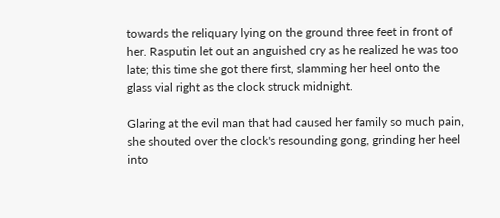towards the reliquary lying on the ground three feet in front of her. Rasputin let out an anguished cry as he realized he was too late; this time she got there first, slamming her heel onto the glass vial right as the clock struck midnight.

Glaring at the evil man that had caused her family so much pain, she shouted over the clock's resounding gong, grinding her heel into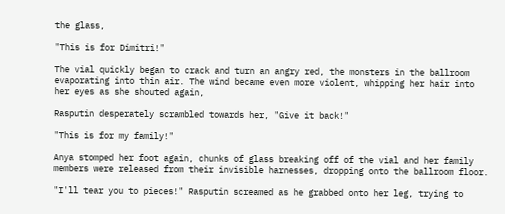the glass,

"This is for Dimitri!"

The vial quickly began to crack and turn an angry red, the monsters in the ballroom evaporating into thin air. The wind became even more violent, whipping her hair into her eyes as she shouted again,

Rasputin desperately scrambled towards her, "Give it back!"

"This is for my family!"

Anya stomped her foot again, chunks of glass breaking off of the vial and her family members were released from their invisible harnesses, dropping onto the ballroom floor.

"I'll tear you to pieces!" Rasputin screamed as he grabbed onto her leg, trying to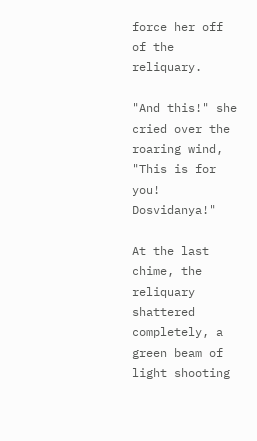force her off of the reliquary.

"And this!" she cried over the roaring wind, "This is for you! Dosvidanya!"

At the last chime, the reliquary shattered completely, a green beam of light shooting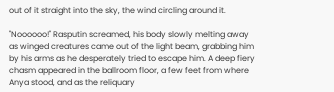out of it straight into the sky, the wind circling around it.

"Noooooo!" Rasputin screamed, his body slowly melting away as winged creatures came out of the light beam, grabbing him by his arms as he desperately tried to escape him. A deep fiery chasm appeared in the ballroom floor, a few feet from where Anya stood, and as the reliquary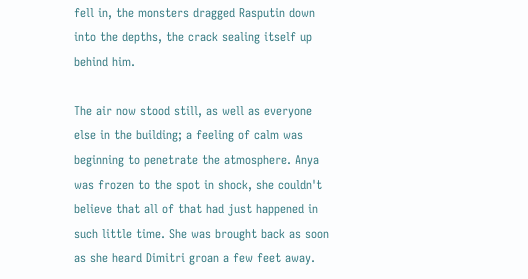fell in, the monsters dragged Rasputin down into the depths, the crack sealing itself up behind him.

The air now stood still, as well as everyone else in the building; a feeling of calm was beginning to penetrate the atmosphere. Anya was frozen to the spot in shock, she couldn't believe that all of that had just happened in such little time. She was brought back as soon as she heard Dimitri groan a few feet away.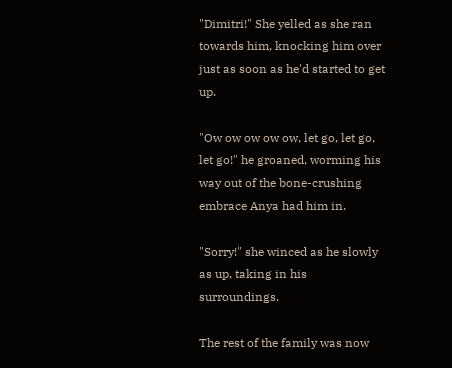"Dimitri!" She yelled as she ran towards him, knocking him over just as soon as he'd started to get up.

"Ow ow ow ow ow, let go, let go, let go!" he groaned, worming his way out of the bone-crushing embrace Anya had him in.

"Sorry!" she winced as he slowly as up, taking in his surroundings.

The rest of the family was now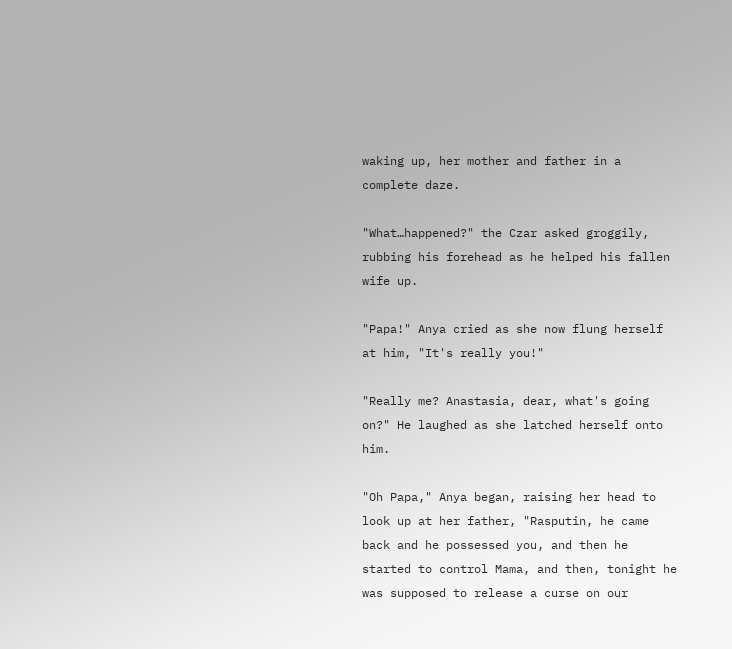waking up, her mother and father in a complete daze.

"What…happened?" the Czar asked groggily, rubbing his forehead as he helped his fallen wife up.

"Papa!" Anya cried as she now flung herself at him, "It's really you!"

"Really me? Anastasia, dear, what's going on?" He laughed as she latched herself onto him.

"Oh Papa," Anya began, raising her head to look up at her father, "Rasputin, he came back and he possessed you, and then he started to control Mama, and then, tonight he was supposed to release a curse on our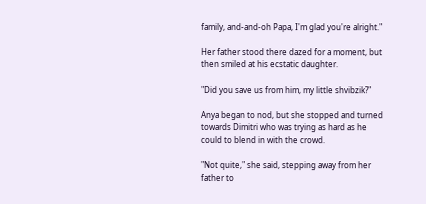family, and-and-oh Papa, I'm glad you're alright."

Her father stood there dazed for a moment, but then smiled at his ecstatic daughter.

"Did you save us from him, my little shvibzik?"

Anya began to nod, but she stopped and turned towards Dimitri who was trying as hard as he could to blend in with the crowd.

"Not quite," she said, stepping away from her father to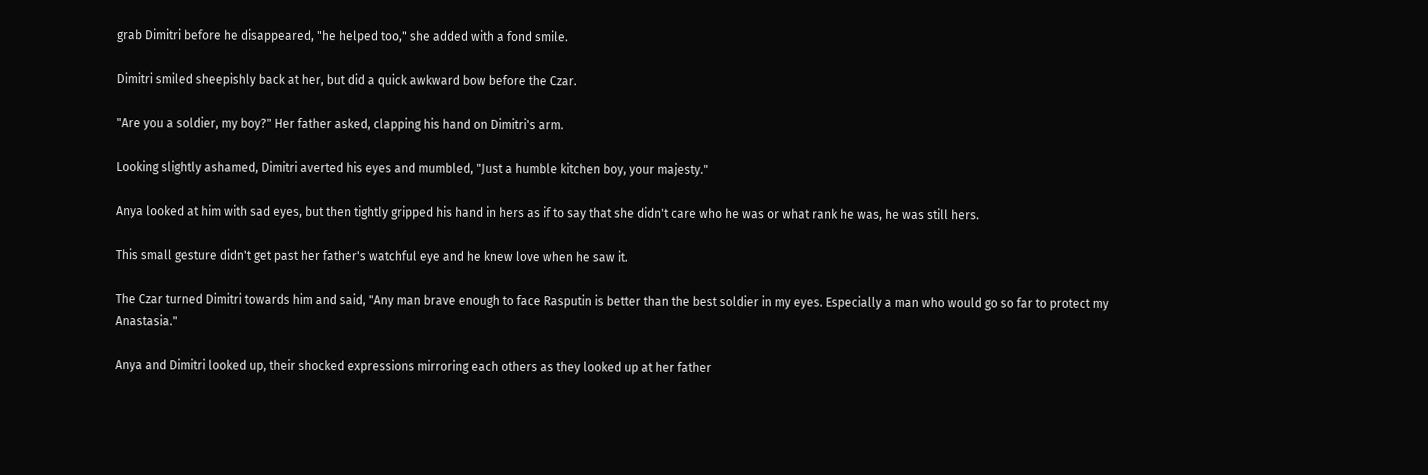grab Dimitri before he disappeared, "he helped too," she added with a fond smile.

Dimitri smiled sheepishly back at her, but did a quick awkward bow before the Czar.

"Are you a soldier, my boy?" Her father asked, clapping his hand on Dimitri's arm.

Looking slightly ashamed, Dimitri averted his eyes and mumbled, "Just a humble kitchen boy, your majesty."

Anya looked at him with sad eyes, but then tightly gripped his hand in hers as if to say that she didn't care who he was or what rank he was, he was still hers.

This small gesture didn't get past her father's watchful eye and he knew love when he saw it.

The Czar turned Dimitri towards him and said, "Any man brave enough to face Rasputin is better than the best soldier in my eyes. Especially a man who would go so far to protect my Anastasia."

Anya and Dimitri looked up, their shocked expressions mirroring each others as they looked up at her father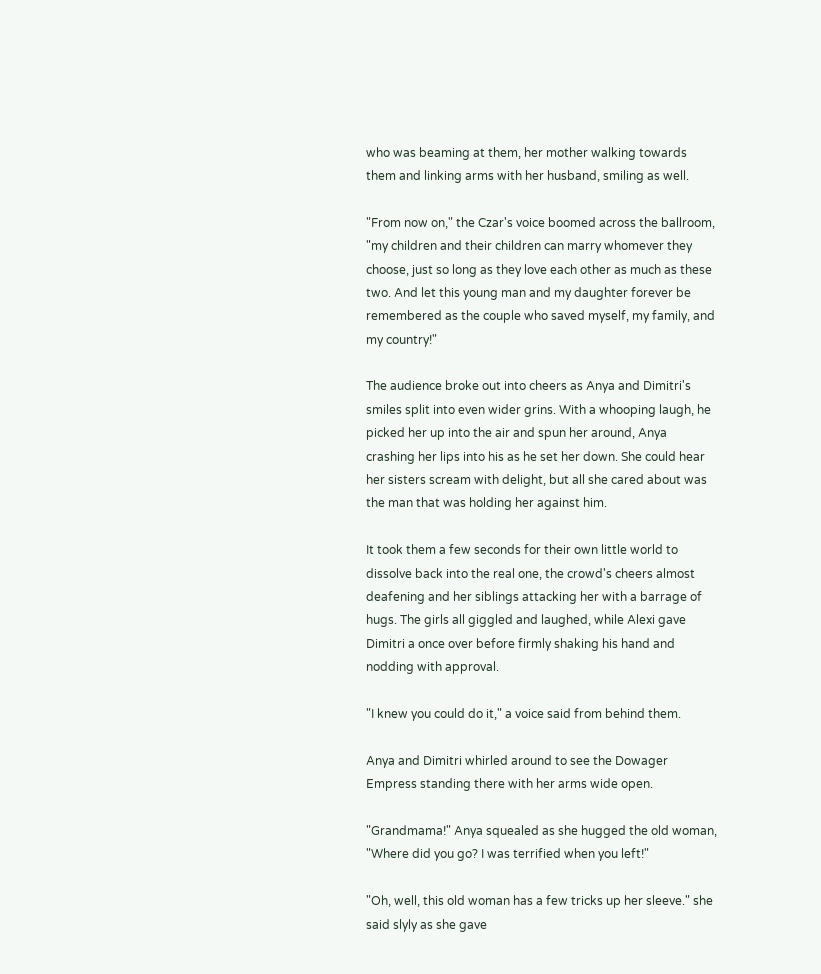who was beaming at them, her mother walking towards them and linking arms with her husband, smiling as well.

"From now on," the Czar's voice boomed across the ballroom, "my children and their children can marry whomever they choose, just so long as they love each other as much as these two. And let this young man and my daughter forever be remembered as the couple who saved myself, my family, and my country!"

The audience broke out into cheers as Anya and Dimitri's smiles split into even wider grins. With a whooping laugh, he picked her up into the air and spun her around, Anya crashing her lips into his as he set her down. She could hear her sisters scream with delight, but all she cared about was the man that was holding her against him.

It took them a few seconds for their own little world to dissolve back into the real one, the crowd's cheers almost deafening and her siblings attacking her with a barrage of hugs. The girls all giggled and laughed, while Alexi gave Dimitri a once over before firmly shaking his hand and nodding with approval.

"I knew you could do it," a voice said from behind them.

Anya and Dimitri whirled around to see the Dowager Empress standing there with her arms wide open.

"Grandmama!" Anya squealed as she hugged the old woman, "Where did you go? I was terrified when you left!"

"Oh, well, this old woman has a few tricks up her sleeve." she said slyly as she gave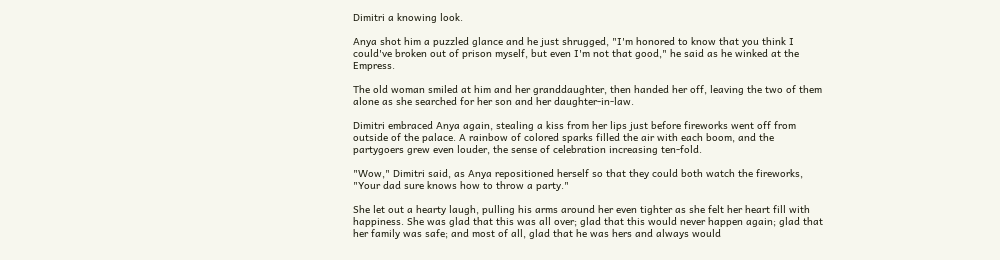Dimitri a knowing look.

Anya shot him a puzzled glance and he just shrugged, "I'm honored to know that you think I could've broken out of prison myself, but even I'm not that good," he said as he winked at the Empress.

The old woman smiled at him and her granddaughter, then handed her off, leaving the two of them alone as she searched for her son and her daughter-in-law.

Dimitri embraced Anya again, stealing a kiss from her lips just before fireworks went off from outside of the palace. A rainbow of colored sparks filled the air with each boom, and the partygoers grew even louder, the sense of celebration increasing ten-fold.

"Wow," Dimitri said, as Anya repositioned herself so that they could both watch the fireworks, "Your dad sure knows how to throw a party."

She let out a hearty laugh, pulling his arms around her even tighter as she felt her heart fill with happiness. She was glad that this was all over; glad that this would never happen again; glad that her family was safe; and most of all, glad that he was hers and always would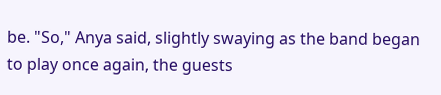be. "So," Anya said, slightly swaying as the band began to play once again, the guests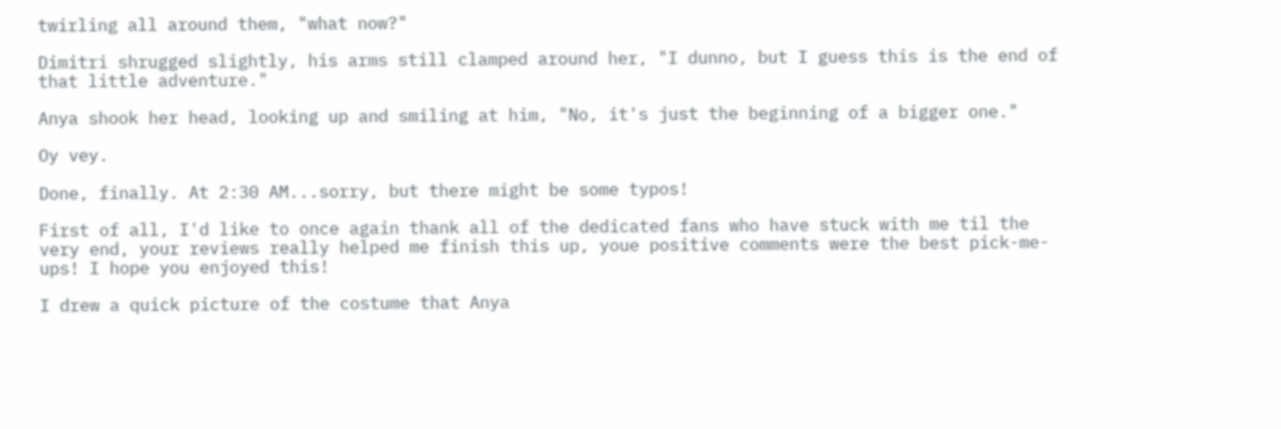twirling all around them, "what now?"

Dimitri shrugged slightly, his arms still clamped around her, "I dunno, but I guess this is the end of that little adventure."

Anya shook her head, looking up and smiling at him, "No, it's just the beginning of a bigger one."

Oy vey.

Done, finally. At 2:30 AM...sorry, but there might be some typos!

First of all, I'd like to once again thank all of the dedicated fans who have stuck with me til the very end, your reviews really helped me finish this up, youe positive comments were the best pick-me-ups! I hope you enjoyed this!

I drew a quick picture of the costume that Anya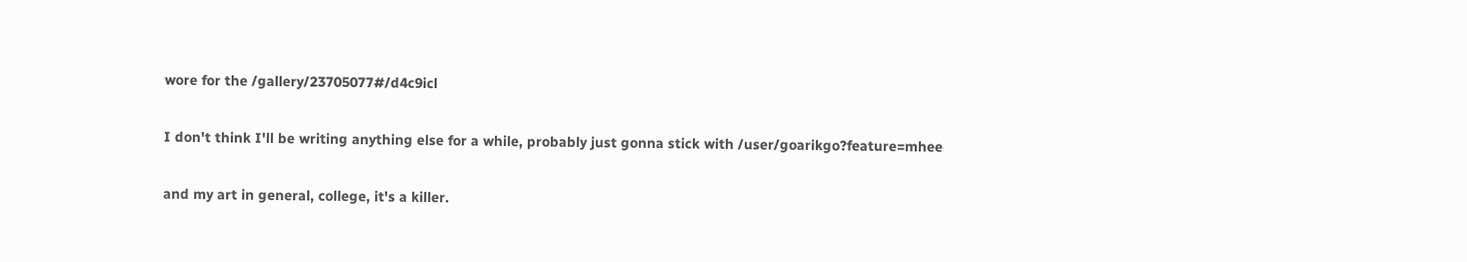wore for the /gallery/23705077#/d4c9icl

I don't think I'll be writing anything else for a while, probably just gonna stick with /user/goarikgo?feature=mhee

and my art in general, college, it's a killer.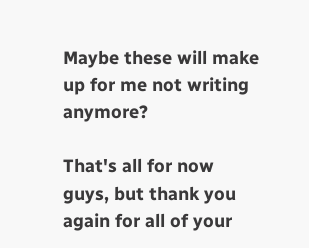Maybe these will make up for me not writing anymore?

That's all for now guys, but thank you again for all of your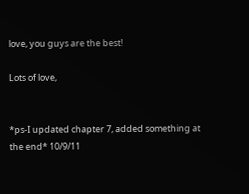love, you guys are the best!

Lots of love,


*ps-I updated chapter 7, added something at the end* 10/9/11